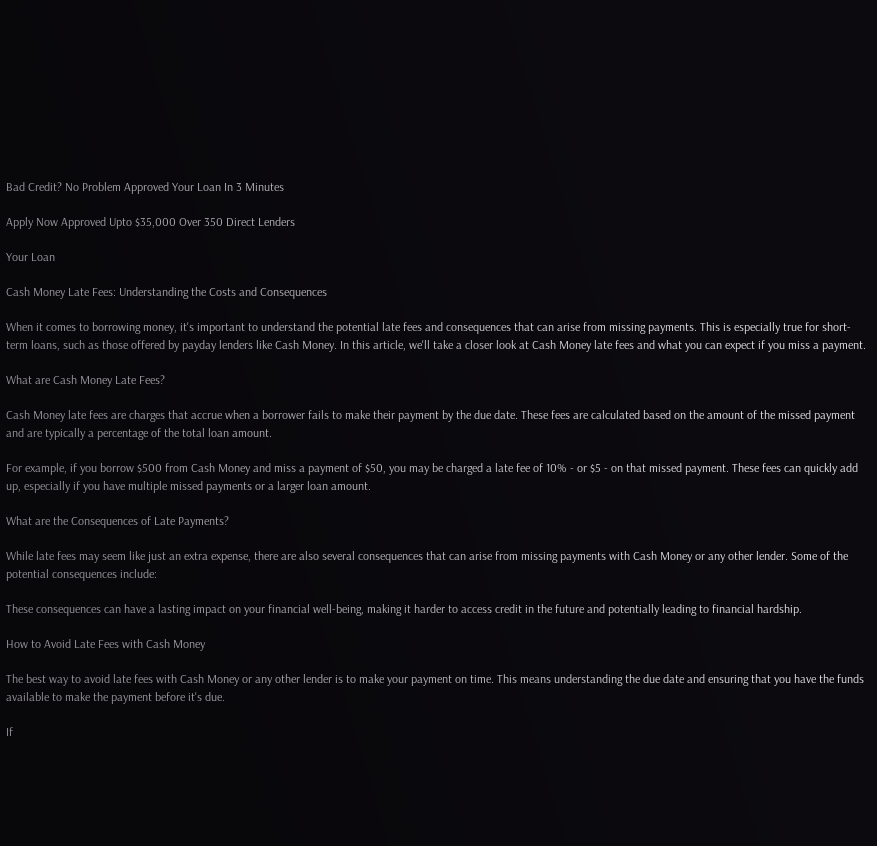Bad Credit? No Problem Approved Your Loan In 3 Minutes

Apply Now Approved Upto $35,000 Over 350 Direct Lenders

Your Loan

Cash Money Late Fees: Understanding the Costs and Consequences

When it comes to borrowing money, it's important to understand the potential late fees and consequences that can arise from missing payments. This is especially true for short-term loans, such as those offered by payday lenders like Cash Money. In this article, we'll take a closer look at Cash Money late fees and what you can expect if you miss a payment.

What are Cash Money Late Fees?

Cash Money late fees are charges that accrue when a borrower fails to make their payment by the due date. These fees are calculated based on the amount of the missed payment and are typically a percentage of the total loan amount.

For example, if you borrow $500 from Cash Money and miss a payment of $50, you may be charged a late fee of 10% - or $5 - on that missed payment. These fees can quickly add up, especially if you have multiple missed payments or a larger loan amount.

What are the Consequences of Late Payments?

While late fees may seem like just an extra expense, there are also several consequences that can arise from missing payments with Cash Money or any other lender. Some of the potential consequences include:

These consequences can have a lasting impact on your financial well-being, making it harder to access credit in the future and potentially leading to financial hardship.

How to Avoid Late Fees with Cash Money

The best way to avoid late fees with Cash Money or any other lender is to make your payment on time. This means understanding the due date and ensuring that you have the funds available to make the payment before it's due.

If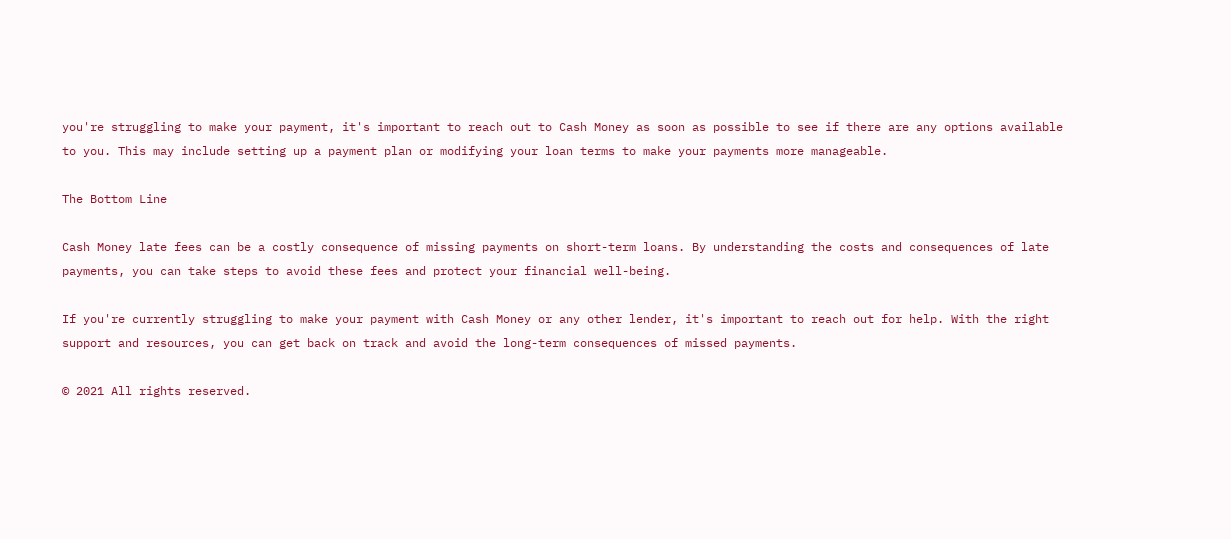you're struggling to make your payment, it's important to reach out to Cash Money as soon as possible to see if there are any options available to you. This may include setting up a payment plan or modifying your loan terms to make your payments more manageable.

The Bottom Line

Cash Money late fees can be a costly consequence of missing payments on short-term loans. By understanding the costs and consequences of late payments, you can take steps to avoid these fees and protect your financial well-being.

If you're currently struggling to make your payment with Cash Money or any other lender, it's important to reach out for help. With the right support and resources, you can get back on track and avoid the long-term consequences of missed payments.

© 2021 All rights reserved.